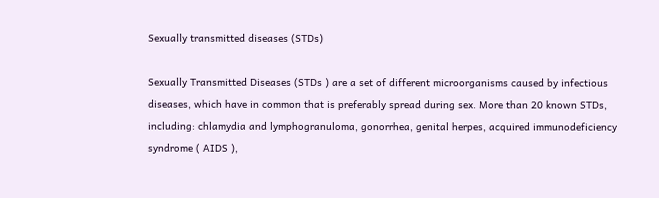Sexually transmitted diseases (STDs)

Sexually Transmitted Diseases (STDs ) are a set of different microorganisms caused by infectious diseases, which have in common that is preferably spread during sex. More than 20 known STDs, including: chlamydia and lymphogranuloma, gonorrhea, genital herpes, acquired immunodeficiency syndrome ( AIDS ),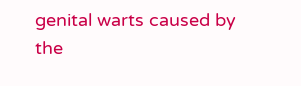genital warts caused by the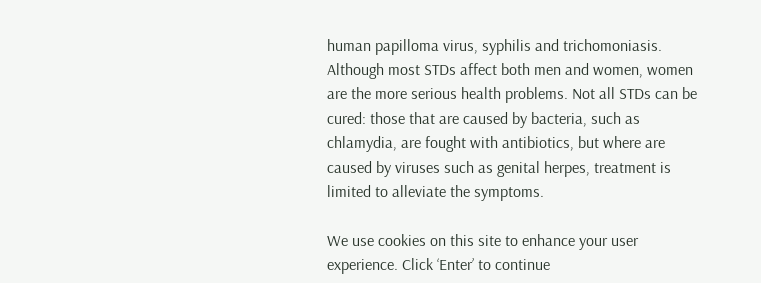human papilloma virus, syphilis and trichomoniasis. Although most STDs affect both men and women, women are the more serious health problems. Not all STDs can be cured: those that are caused by bacteria, such as chlamydia, are fought with antibiotics, but where are caused by viruses such as genital herpes, treatment is limited to alleviate the symptoms.

We use cookies on this site to enhance your user experience. Click ‘Enter’ to continue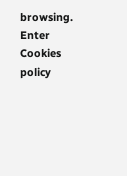browsing. Enter Cookies policy